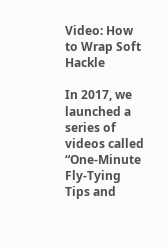Video: How to Wrap Soft Hackle

In 2017, we launched a series of videos called “One-Minute Fly-Tying Tips and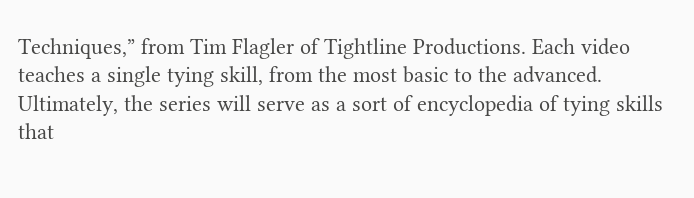Techniques,” from Tim Flagler of Tightline Productions. Each video teaches a single tying skill, from the most basic to the advanced. Ultimately, the series will serve as a sort of encyclopedia of tying skills that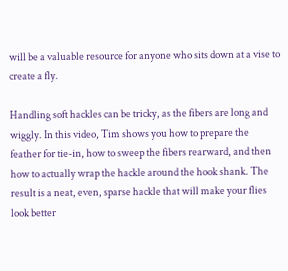will be a valuable resource for anyone who sits down at a vise to create a fly.

Handling soft hackles can be tricky, as the fibers are long and wiggly. In this video, Tim shows you how to prepare the feather for tie-in, how to sweep the fibers rearward, and then how to actually wrap the hackle around the hook shank. The result is a neat, even, sparse hackle that will make your flies look better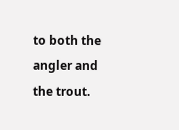to both the angler and the trout.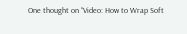One thought on “Video: How to Wrap Soft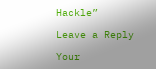Hackle”

Leave a Reply

Your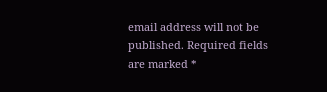email address will not be published. Required fields are marked *